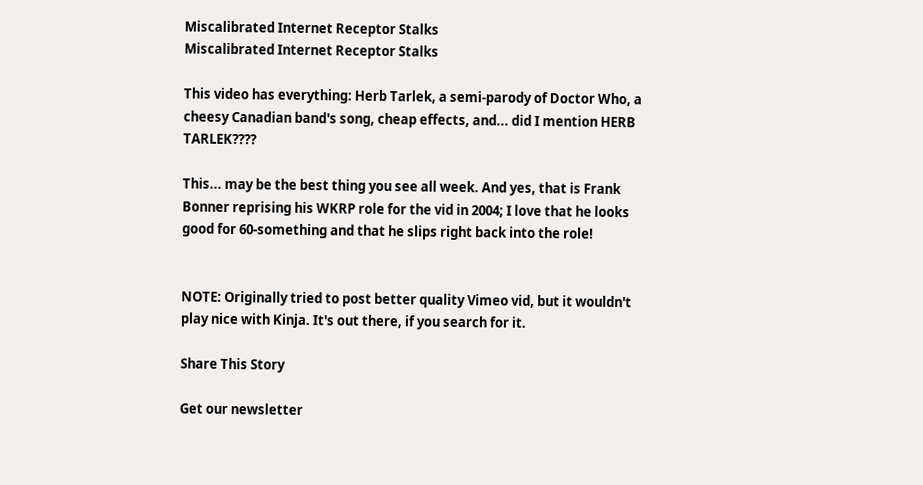Miscalibrated Internet Receptor Stalks
Miscalibrated Internet Receptor Stalks

This video has everything: Herb Tarlek, a semi-parody of Doctor Who, a cheesy Canadian band's song, cheap effects, and... did I mention HERB TARLEK????

This... may be the best thing you see all week. And yes, that is Frank Bonner reprising his WKRP role for the vid in 2004; I love that he looks good for 60-something and that he slips right back into the role!


NOTE: Originally tried to post better quality Vimeo vid, but it wouldn't play nice with Kinja. It's out there, if you search for it.

Share This Story

Get our newsletter